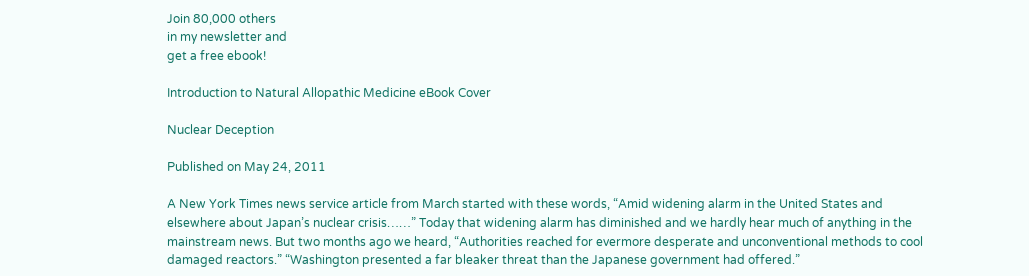Join 80,000 others
in my newsletter and
get a free ebook!

Introduction to Natural Allopathic Medicine eBook Cover

Nuclear Deception

Published on May 24, 2011

A New York Times news service article from March started with these words, “Amid widening alarm in the United States and elsewhere about Japan’s nuclear crisis……” Today that widening alarm has diminished and we hardly hear much of anything in the mainstream news. But two months ago we heard, “Authorities reached for evermore desperate and unconventional methods to cool damaged reactors.” “Washington presented a far bleaker threat than the Japanese government had offered.”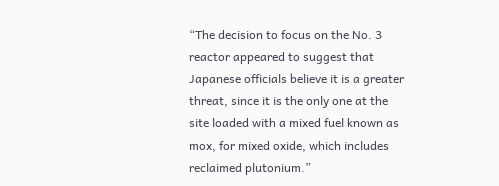“The decision to focus on the No. 3 reactor appeared to suggest that Japanese officials believe it is a greater threat, since it is the only one at the site loaded with a mixed fuel known as mox, for mixed oxide, which includes reclaimed plutonium.”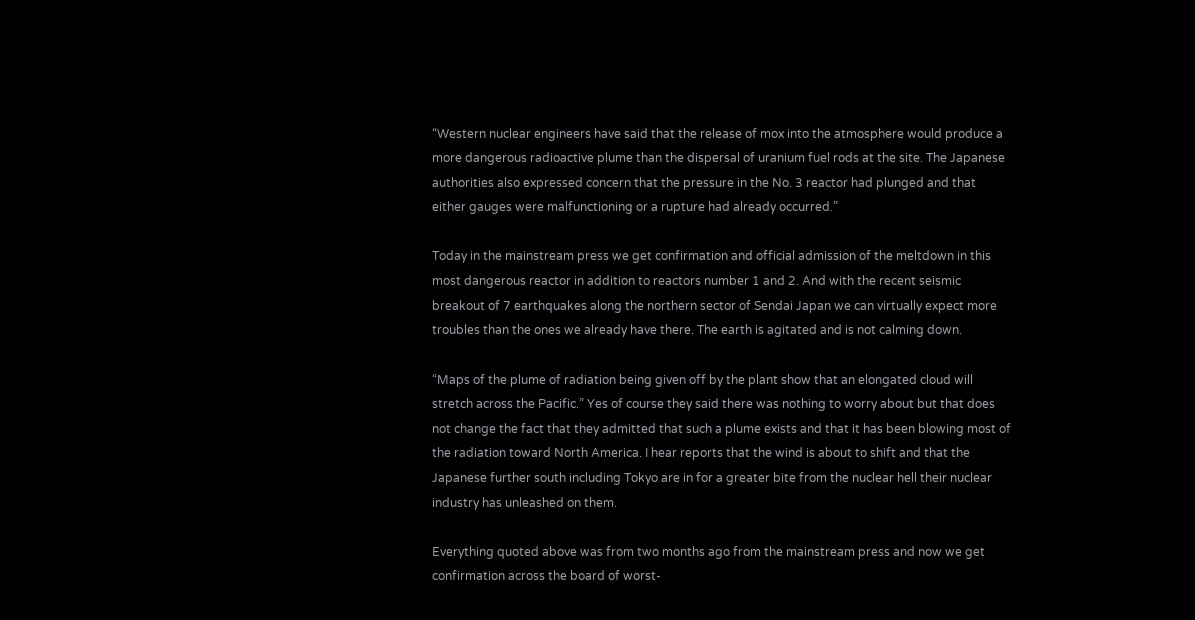“Western nuclear engineers have said that the release of mox into the atmosphere would produce a more dangerous radioactive plume than the dispersal of uranium fuel rods at the site. The Japanese authorities also expressed concern that the pressure in the No. 3 reactor had plunged and that either gauges were malfunctioning or a rupture had already occurred.”

Today in the mainstream press we get confirmation and official admission of the meltdown in this most dangerous reactor in addition to reactors number 1 and 2. And with the recent seismic breakout of 7 earthquakes along the northern sector of Sendai Japan we can virtually expect more troubles than the ones we already have there. The earth is agitated and is not calming down.

“Maps of the plume of radiation being given off by the plant show that an elongated cloud will stretch across the Pacific.” Yes of course they said there was nothing to worry about but that does not change the fact that they admitted that such a plume exists and that it has been blowing most of the radiation toward North America. I hear reports that the wind is about to shift and that the Japanese further south including Tokyo are in for a greater bite from the nuclear hell their nuclear industry has unleashed on them.

Everything quoted above was from two months ago from the mainstream press and now we get confirmation across the board of worst-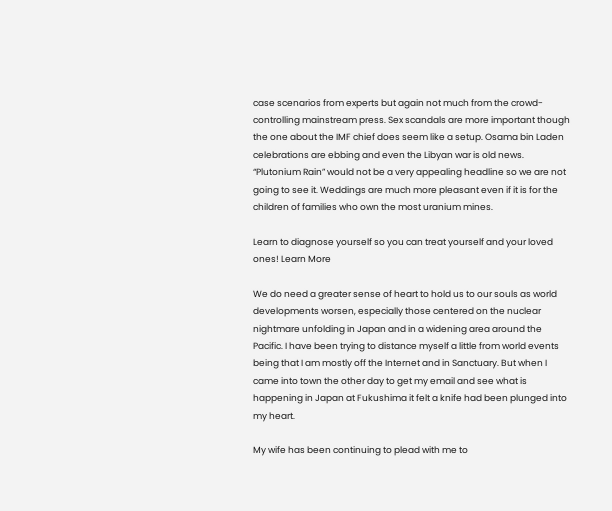case scenarios from experts but again not much from the crowd-controlling mainstream press. Sex scandals are more important though the one about the IMF chief does seem like a setup. Osama bin Laden celebrations are ebbing and even the Libyan war is old news. “Plutonium Rain” would not be a very appealing headline so we are not going to see it. Weddings are much more pleasant even if it is for the children of families who own the most uranium mines.

Learn to diagnose yourself so you can treat yourself and your loved ones! Learn More

We do need a greater sense of heart to hold us to our souls as world developments worsen, especially those centered on the nuclear nightmare unfolding in Japan and in a widening area around the Pacific. I have been trying to distance myself a little from world events being that I am mostly off the Internet and in Sanctuary. But when I came into town the other day to get my email and see what is happening in Japan at Fukushima it felt a knife had been plunged into my heart.

My wife has been continuing to plead with me to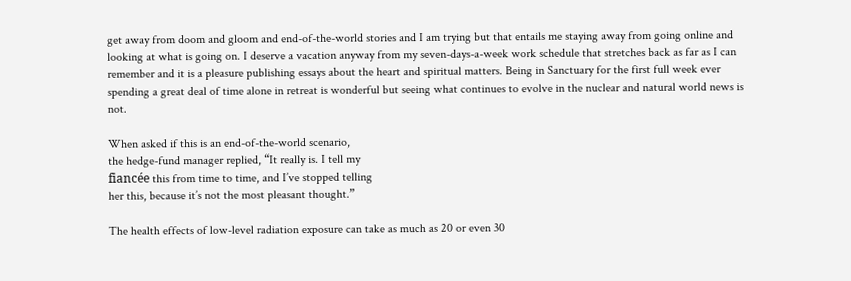get away from doom and gloom and end-of-the-world stories and I am trying but that entails me staying away from going online and looking at what is going on. I deserve a vacation anyway from my seven-days-a-week work schedule that stretches back as far as I can remember and it is a pleasure publishing essays about the heart and spiritual matters. Being in Sanctuary for the first full week ever spending a great deal of time alone in retreat is wonderful but seeing what continues to evolve in the nuclear and natural world news is not.

When asked if this is an end-of-the-world scenario,
the hedge-fund manager replied, “It really is. I tell my
fiancée this from time to time, and I’ve stopped telling
her this, because it’s not the most pleasant thought.”

The health effects of low-level radiation exposure can take as much as 20 or even 30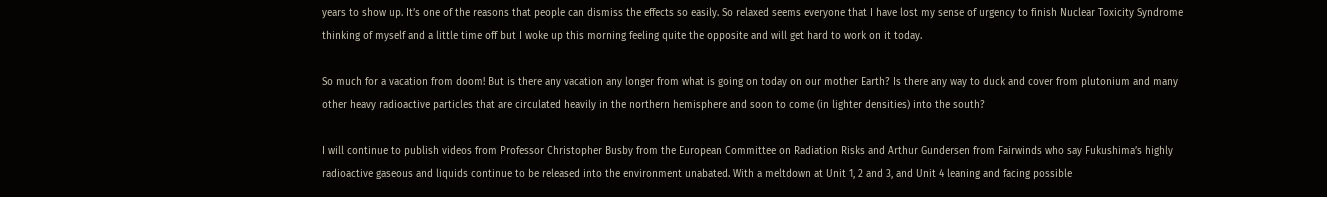years to show up. It’s one of the reasons that people can dismiss the effects so easily. So relaxed seems everyone that I have lost my sense of urgency to finish Nuclear Toxicity Syndrome thinking of myself and a little time off but I woke up this morning feeling quite the opposite and will get hard to work on it today.

So much for a vacation from doom! But is there any vacation any longer from what is going on today on our mother Earth? Is there any way to duck and cover from plutonium and many other heavy radioactive particles that are circulated heavily in the northern hemisphere and soon to come (in lighter densities) into the south?

I will continue to publish videos from Professor Christopher Busby from the European Committee on Radiation Risks and Arthur Gundersen from Fairwinds who say Fukushima’s highly radioactive gaseous and liquids continue to be released into the environment unabated. With a meltdown at Unit 1, 2 and 3, and Unit 4 leaning and facing possible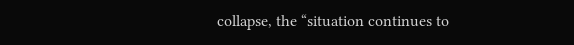collapse, the “situation continues to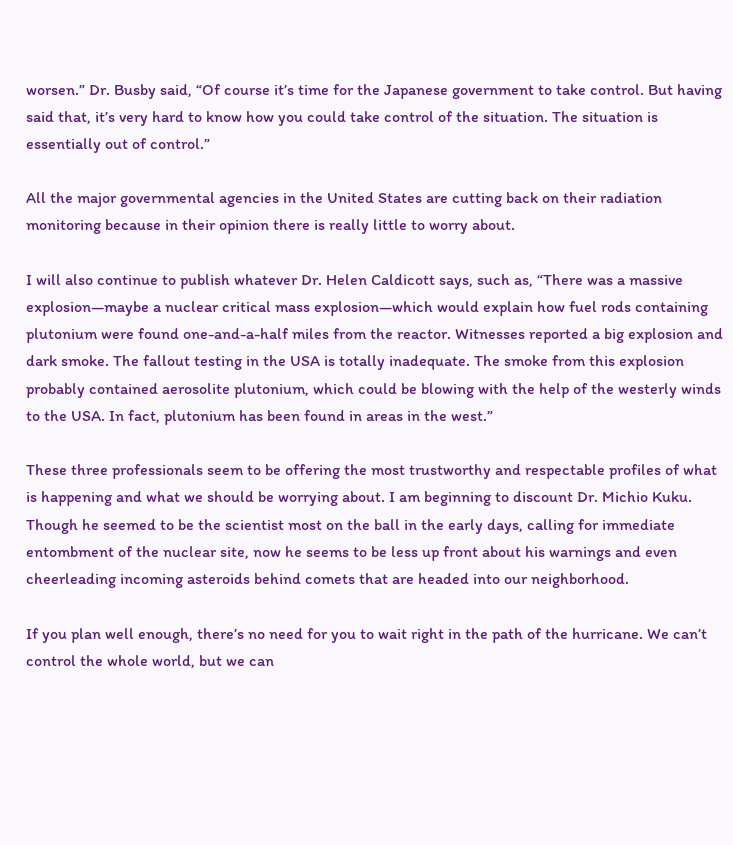worsen.” Dr. Busby said, “Of course it’s time for the Japanese government to take control. But having said that, it’s very hard to know how you could take control of the situation. The situation is essentially out of control.”

All the major governmental agencies in the United States are cutting back on their radiation monitoring because in their opinion there is really little to worry about.

I will also continue to publish whatever Dr. Helen Caldicott says, such as, “There was a massive explosion—maybe a nuclear critical mass explosion—which would explain how fuel rods containing plutonium were found one-and-a-half miles from the reactor. Witnesses reported a big explosion and dark smoke. The fallout testing in the USA is totally inadequate. The smoke from this explosion probably contained aerosolite plutonium, which could be blowing with the help of the westerly winds to the USA. In fact, plutonium has been found in areas in the west.”

These three professionals seem to be offering the most trustworthy and respectable profiles of what is happening and what we should be worrying about. I am beginning to discount Dr. Michio Kuku. Though he seemed to be the scientist most on the ball in the early days, calling for immediate entombment of the nuclear site, now he seems to be less up front about his warnings and even cheerleading incoming asteroids behind comets that are headed into our neighborhood.

If you plan well enough, there’s no need for you to wait right in the path of the hurricane. We can’t control the whole world, but we can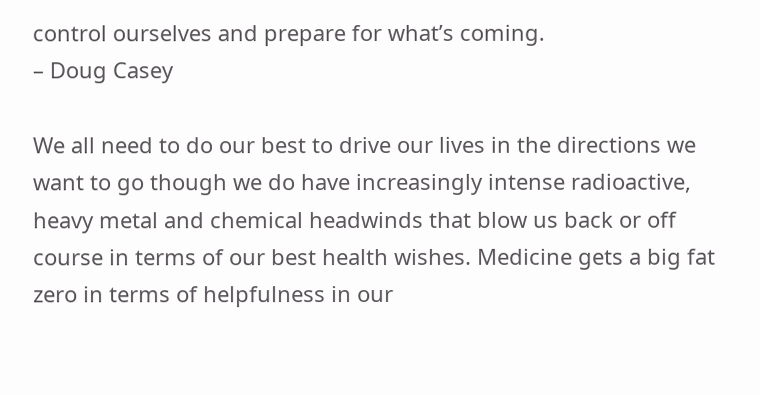control ourselves and prepare for what’s coming.
– Doug Casey

We all need to do our best to drive our lives in the directions we want to go though we do have increasingly intense radioactive, heavy metal and chemical headwinds that blow us back or off course in terms of our best health wishes. Medicine gets a big fat zero in terms of helpfulness in our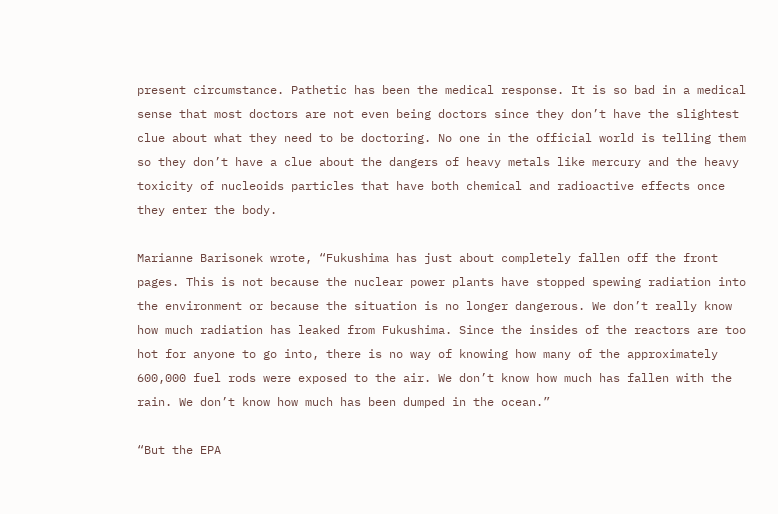present circumstance. Pathetic has been the medical response. It is so bad in a medical sense that most doctors are not even being doctors since they don’t have the slightest clue about what they need to be doctoring. No one in the official world is telling them so they don’t have a clue about the dangers of heavy metals like mercury and the heavy toxicity of nucleoids particles that have both chemical and radioactive effects once they enter the body.

Marianne Barisonek wrote, “Fukushima has just about completely fallen off the front pages. This is not because the nuclear power plants have stopped spewing radiation into the environment or because the situation is no longer dangerous. We don’t really know how much radiation has leaked from Fukushima. Since the insides of the reactors are too hot for anyone to go into, there is no way of knowing how many of the approximately 600,000 fuel rods were exposed to the air. We don’t know how much has fallen with the rain. We don’t know how much has been dumped in the ocean.”

“But the EPA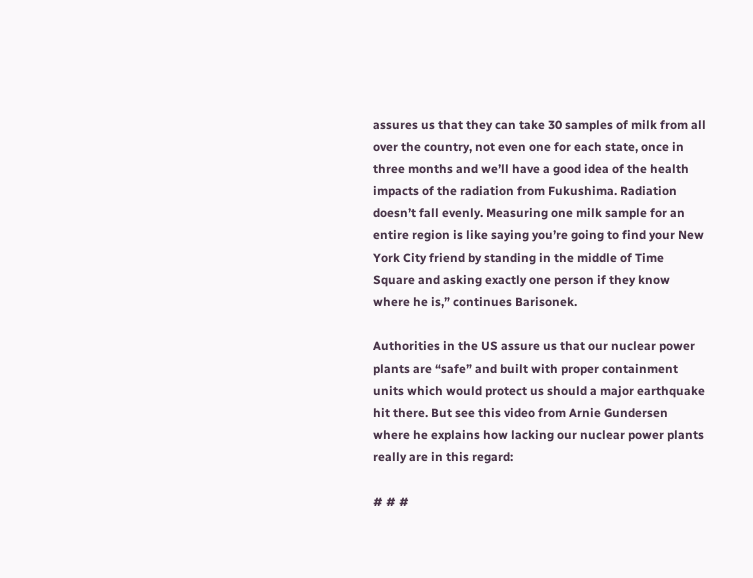assures us that they can take 30 samples of milk from all over the country, not even one for each state, once in three months and we’ll have a good idea of the health impacts of the radiation from Fukushima. Radiation doesn’t fall evenly. Measuring one milk sample for an entire region is like saying you’re going to find your New York City friend by standing in the middle of Time Square and asking exactly one person if they know where he is,” continues Barisonek.

Authorities in the US assure us that our nuclear power plants are “safe” and built with proper containment units which would protect us should a major earthquake hit there. But see this video from Arnie Gundersen where he explains how lacking our nuclear power plants really are in this regard:

# # #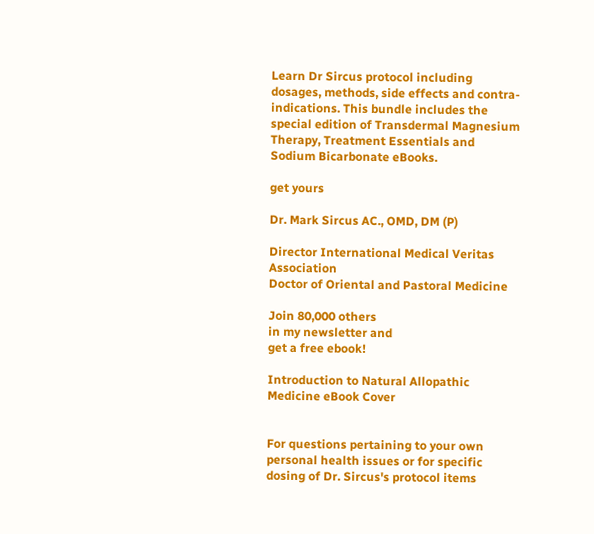Learn Dr Sircus protocol including dosages, methods, side effects and contra-indications. This bundle includes the special edition of Transdermal Magnesium Therapy, Treatment Essentials and Sodium Bicarbonate eBooks.

get yours

Dr. Mark Sircus AC., OMD, DM (P)

Director International Medical Veritas Association
Doctor of Oriental and Pastoral Medicine

Join 80,000 others
in my newsletter and
get a free ebook!

Introduction to Natural Allopathic Medicine eBook Cover


For questions pertaining to your own personal health issues or for specific dosing of Dr. Sircus's protocol items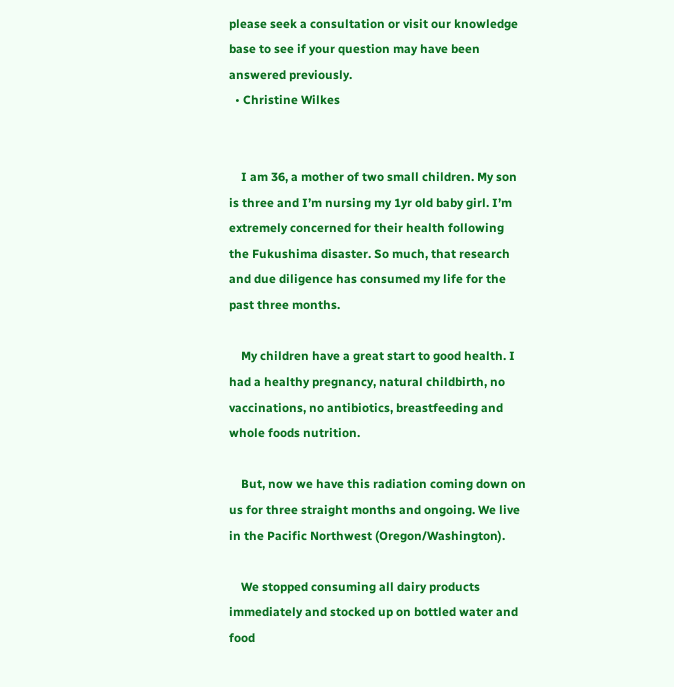please seek a consultation or visit our knowledge base to see if your question may have been answered previously.
  • Christine Wilkes


    I am 36, a mother of two small children. My son is three and I’m nursing my 1yr old baby girl. I’m extremely concerned for their health following the Fukushima disaster. So much, that research and due diligence has consumed my life for the past three months.

    My children have a great start to good health. I had a healthy pregnancy, natural childbirth, no vaccinations, no antibiotics, breastfeeding and whole foods nutrition.

    But, now we have this radiation coming down on us for three straight months and ongoing. We live in the Pacific Northwest (Oregon/Washington).

    We stopped consuming all dairy products immediately and stocked up on bottled water and food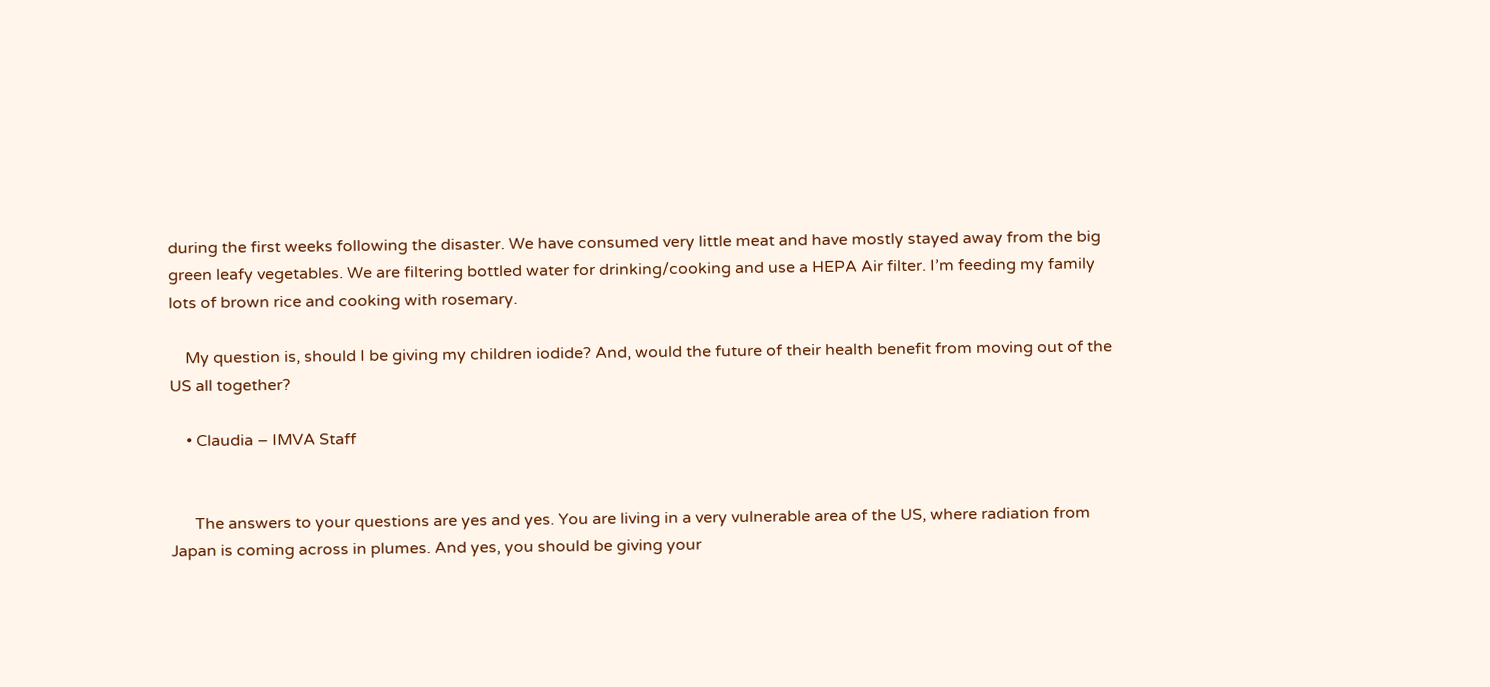during the first weeks following the disaster. We have consumed very little meat and have mostly stayed away from the big green leafy vegetables. We are filtering bottled water for drinking/cooking and use a HEPA Air filter. I’m feeding my family lots of brown rice and cooking with rosemary.

    My question is, should I be giving my children iodide? And, would the future of their health benefit from moving out of the US all together?

    • Claudia – IMVA Staff


      The answers to your questions are yes and yes. You are living in a very vulnerable area of the US, where radiation from Japan is coming across in plumes. And yes, you should be giving your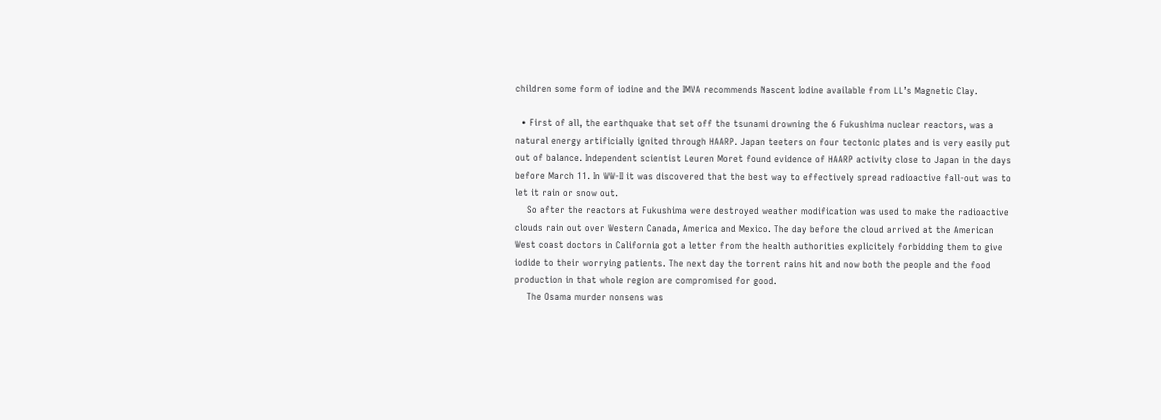children some form of iodine and the IMVA recommends Nascent Iodine available from LL’s Magnetic Clay.

  • First of all, the earthquake that set off the tsunami drowning the 6 Fukushima nuclear reactors, was a natural energy artificially ignited through HAARP. Japan teeters on four tectonic plates and is very easily put out of balance. Independent scientist Leuren Moret found evidence of HAARP activity close to Japan in the days before March 11. In WW-II it was discovered that the best way to effectively spread radioactive fall-out was to let it rain or snow out.
    So after the reactors at Fukushima were destroyed weather modification was used to make the radioactive clouds rain out over Western Canada, America and Mexico. The day before the cloud arrived at the American West coast doctors in California got a letter from the health authorities explicitely forbidding them to give iodide to their worrying patients. The next day the torrent rains hit and now both the people and the food production in that whole region are compromised for good.
    The Osama murder nonsens was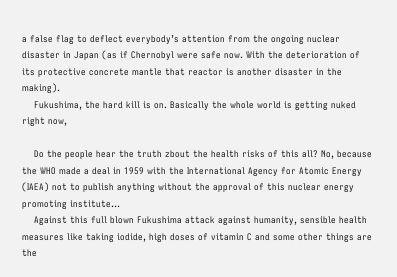a false flag to deflect everybody’s attention from the ongoing nuclear disaster in Japan (as if Chernobyl were safe now. With the deterioration of its protective concrete mantle that reactor is another disaster in the making).
    Fukushima, the hard kill is on. Basically the whole world is getting nuked right now,

    Do the people hear the truth zbout the health risks of this all? No, because the WHO made a deal in 1959 with the International Agency for Atomic Energy (IAEA) not to publish anything without the approval of this nuclear energy promoting institute…
    Against this full blown Fukushima attack against humanity, sensible health measures like taking iodide, high doses of vitamin C and some other things are the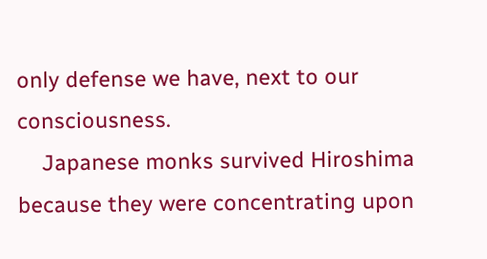only defense we have, next to our consciousness.
    Japanese monks survived Hiroshima because they were concentrating upon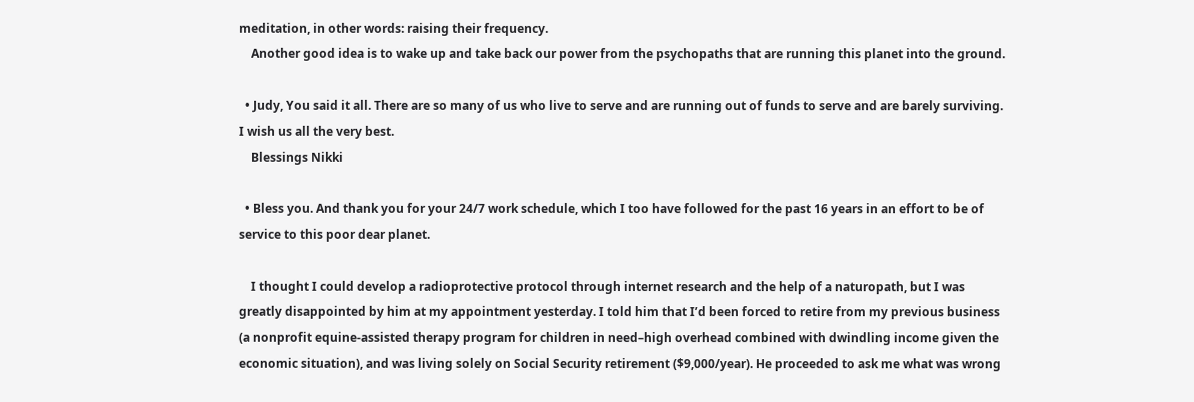meditation, in other words: raising their frequency.
    Another good idea is to wake up and take back our power from the psychopaths that are running this planet into the ground.

  • Judy, You said it all. There are so many of us who live to serve and are running out of funds to serve and are barely surviving. I wish us all the very best.
    Blessings Nikki

  • Bless you. And thank you for your 24/7 work schedule, which I too have followed for the past 16 years in an effort to be of service to this poor dear planet.

    I thought I could develop a radioprotective protocol through internet research and the help of a naturopath, but I was greatly disappointed by him at my appointment yesterday. I told him that I’d been forced to retire from my previous business (a nonprofit equine-assisted therapy program for children in need–high overhead combined with dwindling income given the economic situation), and was living solely on Social Security retirement ($9,000/year). He proceeded to ask me what was wrong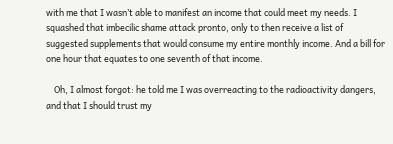with me that I wasn’t able to manifest an income that could meet my needs. I squashed that imbecilic shame attack pronto, only to then receive a list of suggested supplements that would consume my entire monthly income. And a bill for one hour that equates to one seventh of that income.

    Oh, I almost forgot: he told me I was overreacting to the radioactivity dangers, and that I should trust my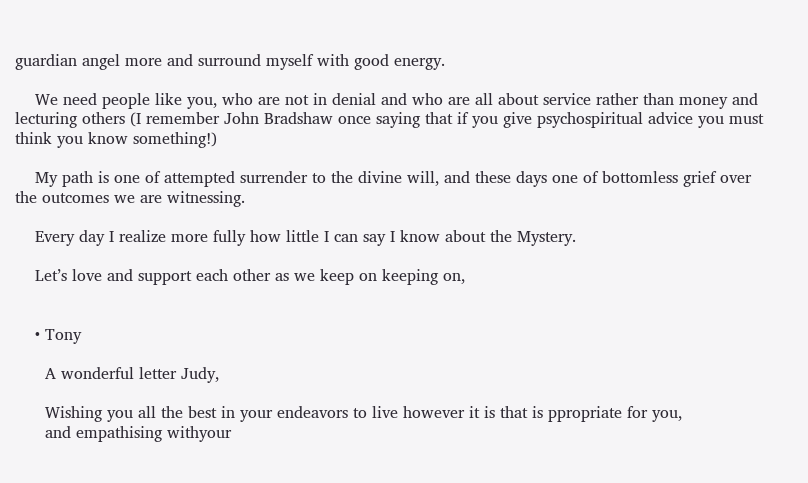guardian angel more and surround myself with good energy.

    We need people like you, who are not in denial and who are all about service rather than money and lecturing others (I remember John Bradshaw once saying that if you give psychospiritual advice you must think you know something!)

    My path is one of attempted surrender to the divine will, and these days one of bottomless grief over the outcomes we are witnessing.

    Every day I realize more fully how little I can say I know about the Mystery.

    Let’s love and support each other as we keep on keeping on,


    • Tony

      A wonderful letter Judy,

      Wishing you all the best in your endeavors to live however it is that is ppropriate for you,
      and empathising withyour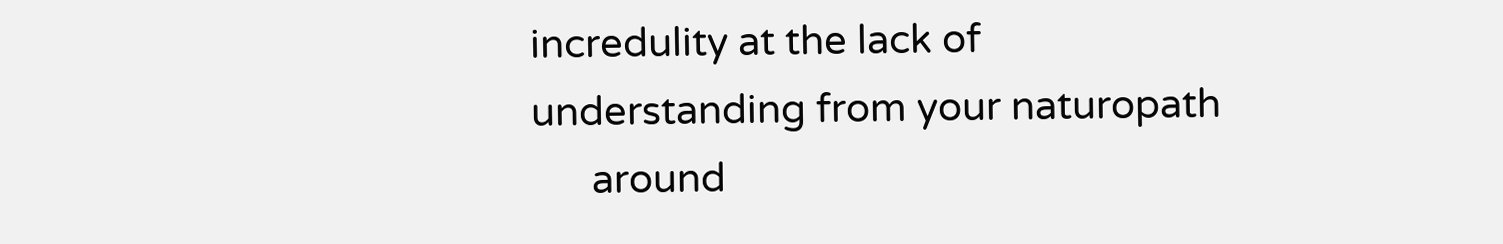incredulity at the lack of understanding from your naturopath
      around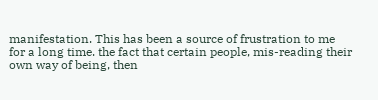manifestation. This has been a source of frustration to me for a long time. the fact that certain people, mis-reading their own way of being, then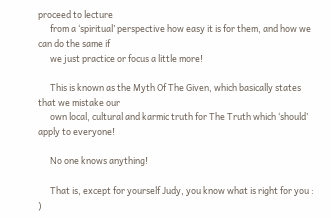proceed to lecture
      from a ‘spiritual’ perspective how easy it is for them, and how we can do the same if
      we just practice or focus a little more!

      This is known as the Myth Of The Given, which basically states that we mistake our
      own local, cultural and karmic truth for The Truth which ‘should’ apply to everyone!

      No one knows anything!

      That is, except for yourself Judy, you know what is right for you : )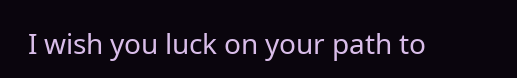I wish you luck on your path to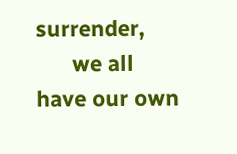surrender,
      we all have our own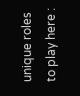unique roles to play here :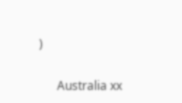)

      Australia xx